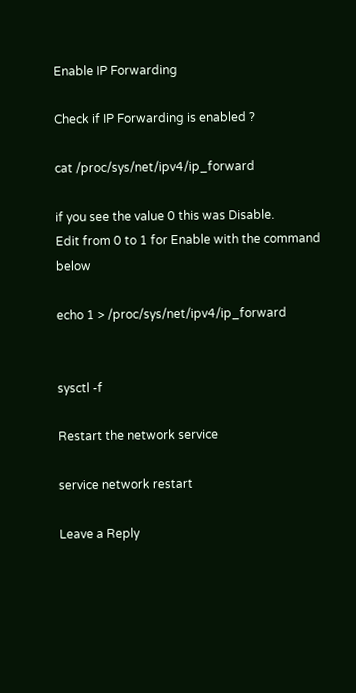Enable IP Forwarding

Check if IP Forwarding is enabled ?

cat /proc/sys/net/ipv4/ip_forward

if you see the value 0 this was Disable.
Edit from 0 to 1 for Enable with the command below

echo 1 > /proc/sys/net/ipv4/ip_forward


sysctl -f

Restart the network service

service network restart

Leave a Reply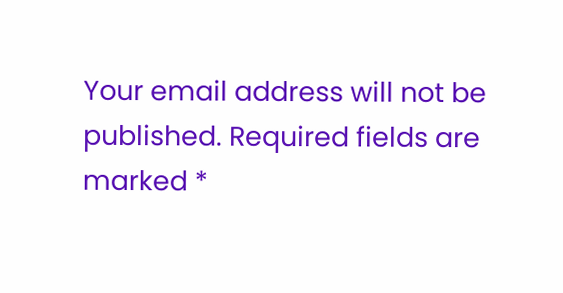Your email address will not be published. Required fields are marked *